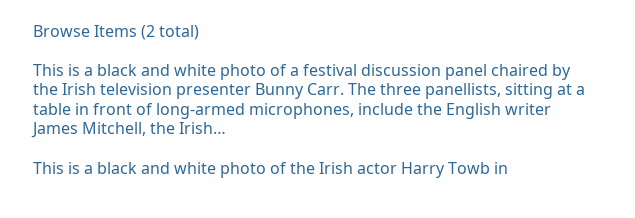Browse Items (2 total)

This is a black and white photo of a festival discussion panel chaired by the Irish television presenter Bunny Carr. The three panellists, sitting at a table in front of long-armed microphones, include the English writer James Mitchell, the Irish…

This is a black and white photo of the Irish actor Harry Towb in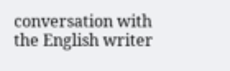conversation with the English writer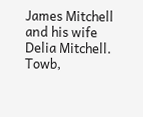James Mitchell and his wife Delia Mitchell. Towb,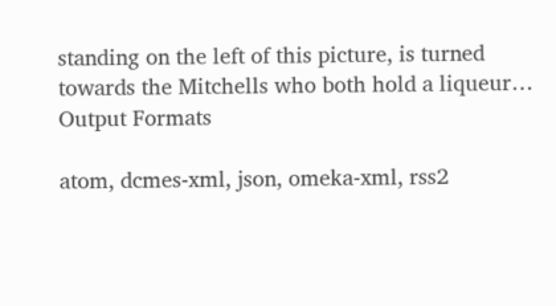standing on the left of this picture, is turned towards the Mitchells who both hold a liqueur…
Output Formats

atom, dcmes-xml, json, omeka-xml, rss2